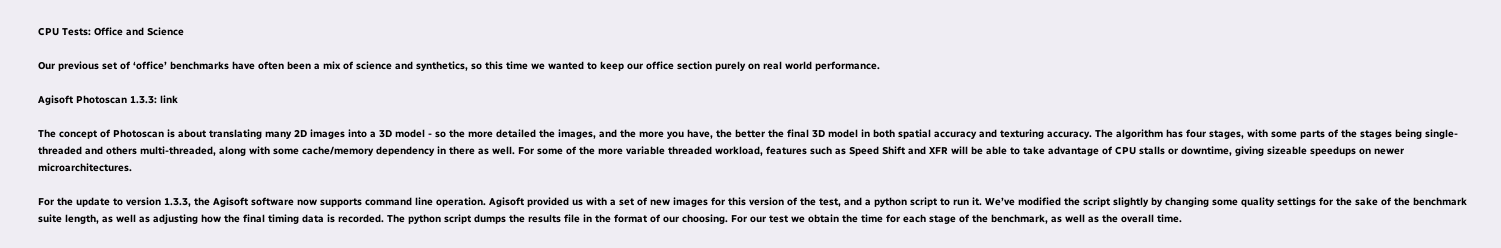CPU Tests: Office and Science

Our previous set of ‘office’ benchmarks have often been a mix of science and synthetics, so this time we wanted to keep our office section purely on real world performance.

Agisoft Photoscan 1.3.3: link

The concept of Photoscan is about translating many 2D images into a 3D model - so the more detailed the images, and the more you have, the better the final 3D model in both spatial accuracy and texturing accuracy. The algorithm has four stages, with some parts of the stages being single-threaded and others multi-threaded, along with some cache/memory dependency in there as well. For some of the more variable threaded workload, features such as Speed Shift and XFR will be able to take advantage of CPU stalls or downtime, giving sizeable speedups on newer microarchitectures.

For the update to version 1.3.3, the Agisoft software now supports command line operation. Agisoft provided us with a set of new images for this version of the test, and a python script to run it. We’ve modified the script slightly by changing some quality settings for the sake of the benchmark suite length, as well as adjusting how the final timing data is recorded. The python script dumps the results file in the format of our choosing. For our test we obtain the time for each stage of the benchmark, as well as the overall time.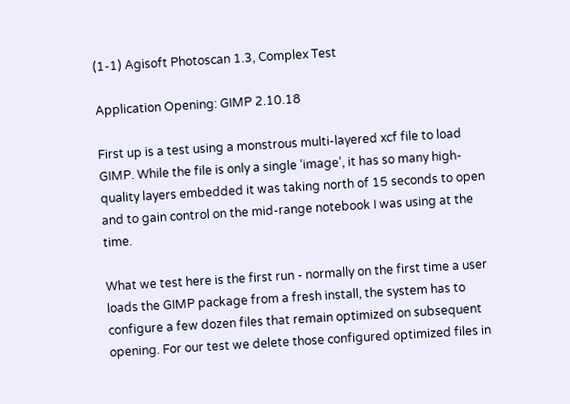(1-1) Agisoft Photoscan 1.3, Complex Test

Application Opening: GIMP 2.10.18

First up is a test using a monstrous multi-layered xcf file to load GIMP. While the file is only a single ‘image’, it has so many high-quality layers embedded it was taking north of 15 seconds to open and to gain control on the mid-range notebook I was using at the time.

What we test here is the first run - normally on the first time a user loads the GIMP package from a fresh install, the system has to configure a few dozen files that remain optimized on subsequent opening. For our test we delete those configured optimized files in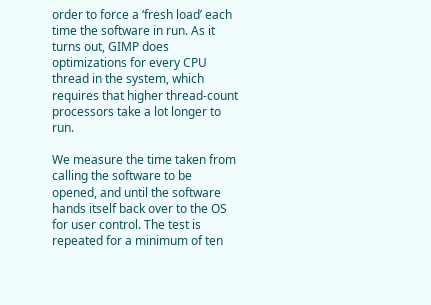order to force a ‘fresh load’ each time the software in run. As it turns out, GIMP does optimizations for every CPU thread in the system, which requires that higher thread-count processors take a lot longer to run.

We measure the time taken from calling the software to be opened, and until the software hands itself back over to the OS for user control. The test is repeated for a minimum of ten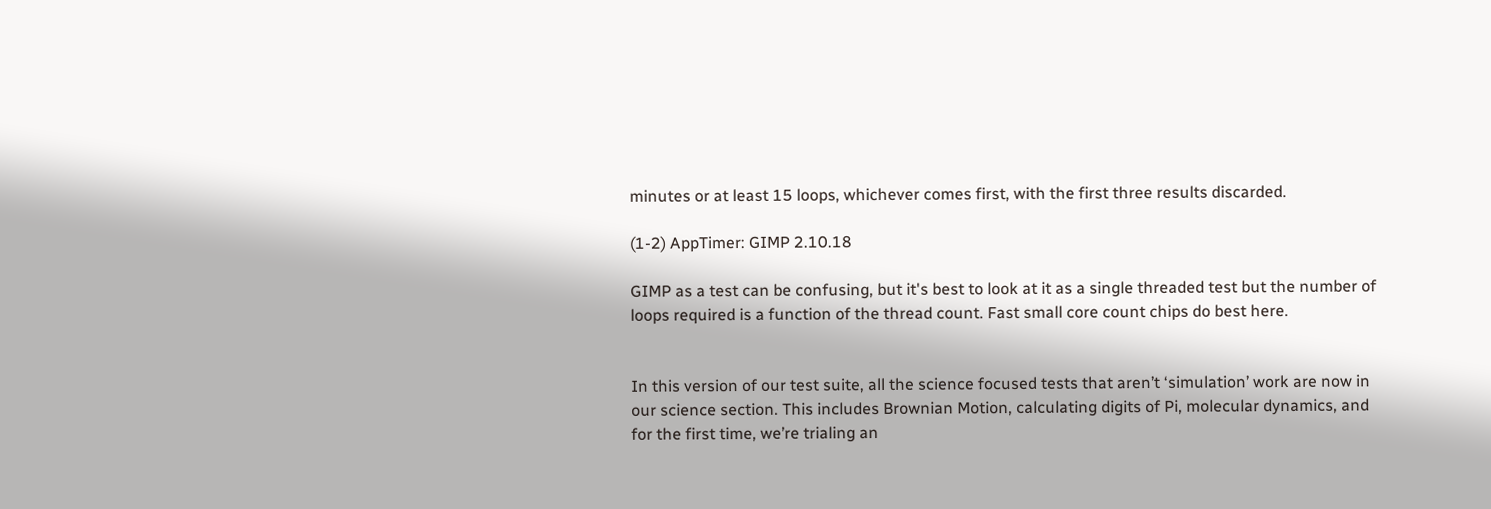minutes or at least 15 loops, whichever comes first, with the first three results discarded.

(1-2) AppTimer: GIMP 2.10.18

GIMP as a test can be confusing, but it's best to look at it as a single threaded test but the number of loops required is a function of the thread count. Fast small core count chips do best here.


In this version of our test suite, all the science focused tests that aren’t ‘simulation’ work are now in our science section. This includes Brownian Motion, calculating digits of Pi, molecular dynamics, and for the first time, we’re trialing an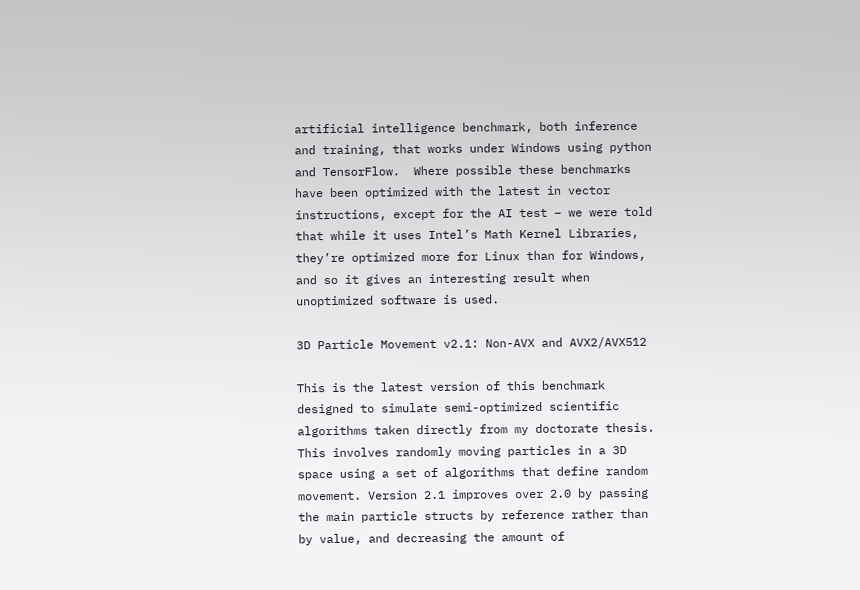artificial intelligence benchmark, both inference and training, that works under Windows using python and TensorFlow.  Where possible these benchmarks have been optimized with the latest in vector instructions, except for the AI test – we were told that while it uses Intel’s Math Kernel Libraries, they’re optimized more for Linux than for Windows, and so it gives an interesting result when unoptimized software is used.

3D Particle Movement v2.1: Non-AVX and AVX2/AVX512

This is the latest version of this benchmark designed to simulate semi-optimized scientific algorithms taken directly from my doctorate thesis. This involves randomly moving particles in a 3D space using a set of algorithms that define random movement. Version 2.1 improves over 2.0 by passing the main particle structs by reference rather than by value, and decreasing the amount of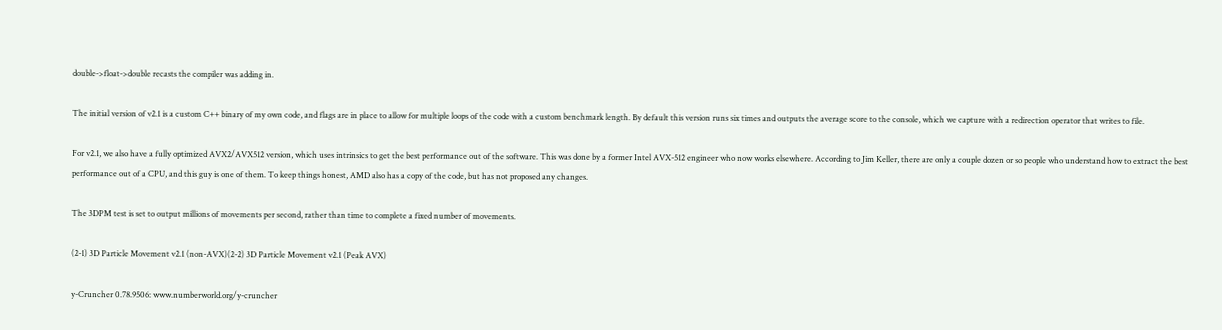double->float->double recasts the compiler was adding in.

The initial version of v2.1 is a custom C++ binary of my own code, and flags are in place to allow for multiple loops of the code with a custom benchmark length. By default this version runs six times and outputs the average score to the console, which we capture with a redirection operator that writes to file.

For v2.1, we also have a fully optimized AVX2/AVX512 version, which uses intrinsics to get the best performance out of the software. This was done by a former Intel AVX-512 engineer who now works elsewhere. According to Jim Keller, there are only a couple dozen or so people who understand how to extract the best performance out of a CPU, and this guy is one of them. To keep things honest, AMD also has a copy of the code, but has not proposed any changes.

The 3DPM test is set to output millions of movements per second, rather than time to complete a fixed number of movements.

(2-1) 3D Particle Movement v2.1 (non-AVX)(2-2) 3D Particle Movement v2.1 (Peak AVX)

y-Cruncher 0.78.9506: www.numberworld.org/y-cruncher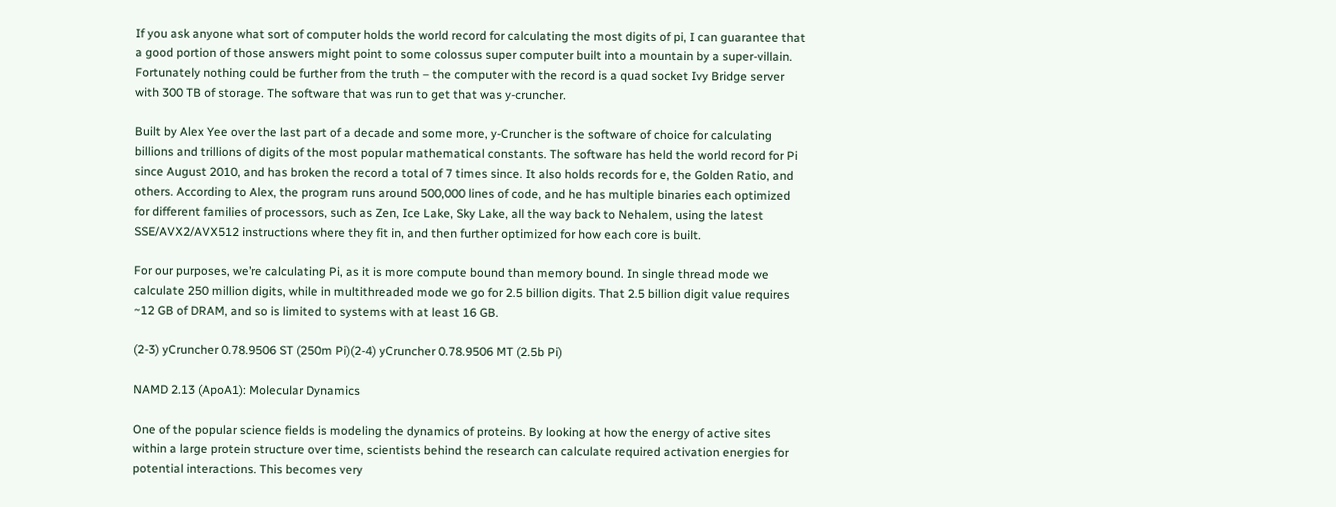If you ask anyone what sort of computer holds the world record for calculating the most digits of pi, I can guarantee that a good portion of those answers might point to some colossus super computer built into a mountain by a super-villain. Fortunately nothing could be further from the truth – the computer with the record is a quad socket Ivy Bridge server with 300 TB of storage. The software that was run to get that was y-cruncher.

Built by Alex Yee over the last part of a decade and some more, y-Cruncher is the software of choice for calculating billions and trillions of digits of the most popular mathematical constants. The software has held the world record for Pi since August 2010, and has broken the record a total of 7 times since. It also holds records for e, the Golden Ratio, and others. According to Alex, the program runs around 500,000 lines of code, and he has multiple binaries each optimized for different families of processors, such as Zen, Ice Lake, Sky Lake, all the way back to Nehalem, using the latest SSE/AVX2/AVX512 instructions where they fit in, and then further optimized for how each core is built.

For our purposes, we’re calculating Pi, as it is more compute bound than memory bound. In single thread mode we calculate 250 million digits, while in multithreaded mode we go for 2.5 billion digits. That 2.5 billion digit value requires ~12 GB of DRAM, and so is limited to systems with at least 16 GB.

(2-3) yCruncher 0.78.9506 ST (250m Pi)(2-4) yCruncher 0.78.9506 MT (2.5b Pi)

NAMD 2.13 (ApoA1): Molecular Dynamics

One of the popular science fields is modeling the dynamics of proteins. By looking at how the energy of active sites within a large protein structure over time, scientists behind the research can calculate required activation energies for potential interactions. This becomes very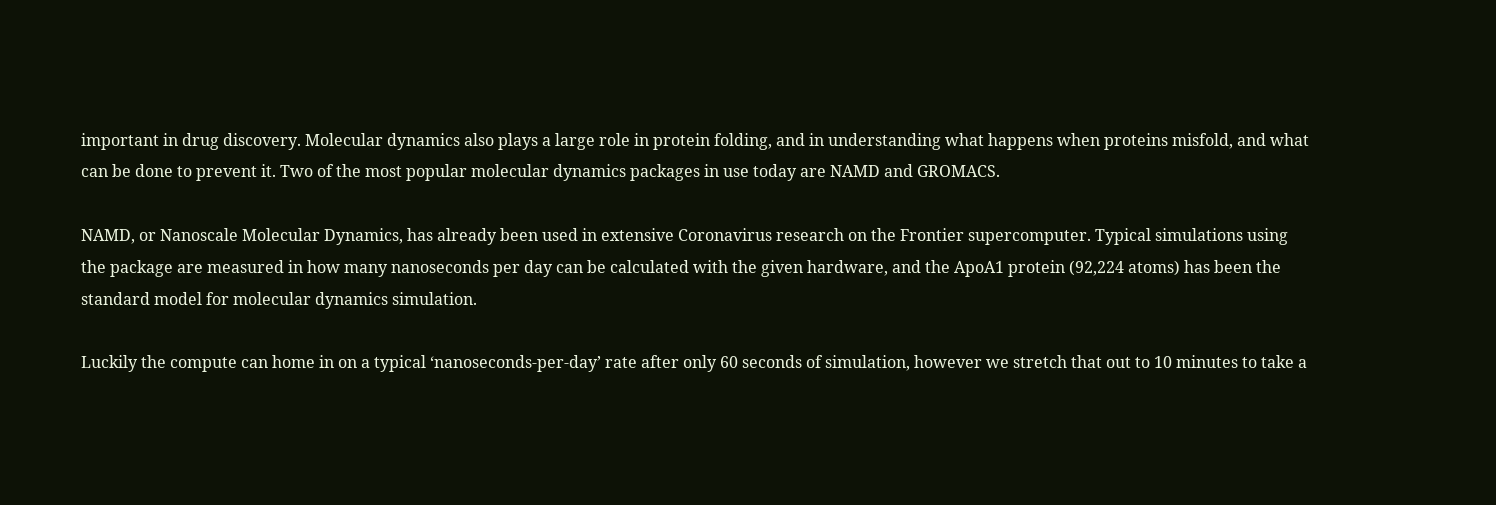important in drug discovery. Molecular dynamics also plays a large role in protein folding, and in understanding what happens when proteins misfold, and what can be done to prevent it. Two of the most popular molecular dynamics packages in use today are NAMD and GROMACS.

NAMD, or Nanoscale Molecular Dynamics, has already been used in extensive Coronavirus research on the Frontier supercomputer. Typical simulations using the package are measured in how many nanoseconds per day can be calculated with the given hardware, and the ApoA1 protein (92,224 atoms) has been the standard model for molecular dynamics simulation.

Luckily the compute can home in on a typical ‘nanoseconds-per-day’ rate after only 60 seconds of simulation, however we stretch that out to 10 minutes to take a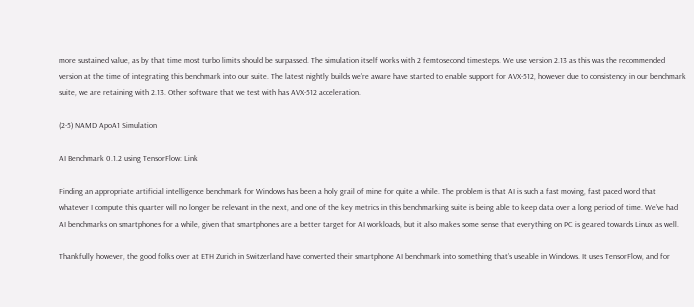more sustained value, as by that time most turbo limits should be surpassed. The simulation itself works with 2 femtosecond timesteps. We use version 2.13 as this was the recommended version at the time of integrating this benchmark into our suite. The latest nightly builds we’re aware have started to enable support for AVX-512, however due to consistency in our benchmark suite, we are retaining with 2.13. Other software that we test with has AVX-512 acceleration.

(2-5) NAMD ApoA1 Simulation

AI Benchmark 0.1.2 using TensorFlow: Link

Finding an appropriate artificial intelligence benchmark for Windows has been a holy grail of mine for quite a while. The problem is that AI is such a fast moving, fast paced word that whatever I compute this quarter will no longer be relevant in the next, and one of the key metrics in this benchmarking suite is being able to keep data over a long period of time. We’ve had AI benchmarks on smartphones for a while, given that smartphones are a better target for AI workloads, but it also makes some sense that everything on PC is geared towards Linux as well.

Thankfully however, the good folks over at ETH Zurich in Switzerland have converted their smartphone AI benchmark into something that’s useable in Windows. It uses TensorFlow, and for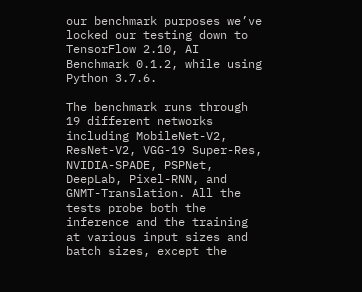our benchmark purposes we’ve locked our testing down to TensorFlow 2.10, AI Benchmark 0.1.2, while using Python 3.7.6.

The benchmark runs through 19 different networks including MobileNet-V2, ResNet-V2, VGG-19 Super-Res, NVIDIA-SPADE, PSPNet, DeepLab, Pixel-RNN, and GNMT-Translation. All the tests probe both the inference and the training at various input sizes and batch sizes, except the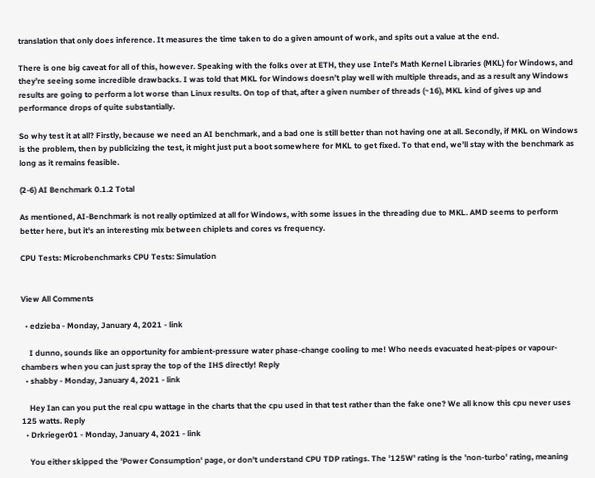translation that only does inference. It measures the time taken to do a given amount of work, and spits out a value at the end.

There is one big caveat for all of this, however. Speaking with the folks over at ETH, they use Intel’s Math Kernel Libraries (MKL) for Windows, and they’re seeing some incredible drawbacks. I was told that MKL for Windows doesn’t play well with multiple threads, and as a result any Windows results are going to perform a lot worse than Linux results. On top of that, after a given number of threads (~16), MKL kind of gives up and performance drops of quite substantially.

So why test it at all? Firstly, because we need an AI benchmark, and a bad one is still better than not having one at all. Secondly, if MKL on Windows is the problem, then by publicizing the test, it might just put a boot somewhere for MKL to get fixed. To that end, we’ll stay with the benchmark as long as it remains feasible.

(2-6) AI Benchmark 0.1.2 Total

As mentioned, AI-Benchmark is not really optimized at all for Windows, with some issues in the threading due to MKL. AMD seems to perform better here, but it's an interesting mix between chiplets and cores vs frequency.

CPU Tests: Microbenchmarks CPU Tests: Simulation


View All Comments

  • edzieba - Monday, January 4, 2021 - link

    I dunno, sounds like an opportunity for ambient-pressure water phase-change cooling to me! Who needs evacuated heat-pipes or vapour-chambers when you can just spray the top of the IHS directly! Reply
  • shabby - Monday, January 4, 2021 - link

    Hey Ian can you put the real cpu wattage in the charts that the cpu used in that test rather than the fake one? We all know this cpu never uses 125 watts. Reply
  • Drkrieger01 - Monday, January 4, 2021 - link

    You either skipped the 'Power Consumption' page, or don't understand CPU TDP ratings. The '125W' rating is the 'non-turbo' rating, meaning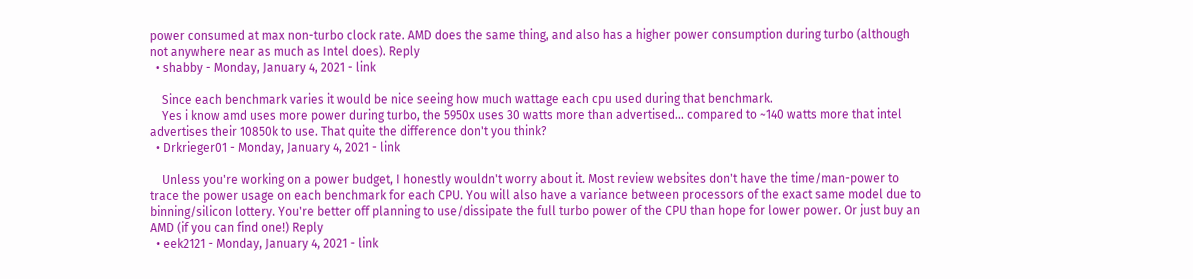power consumed at max non-turbo clock rate. AMD does the same thing, and also has a higher power consumption during turbo (although not anywhere near as much as Intel does). Reply
  • shabby - Monday, January 4, 2021 - link

    Since each benchmark varies it would be nice seeing how much wattage each cpu used during that benchmark.
    Yes i know amd uses more power during turbo, the 5950x uses 30 watts more than advertised... compared to ~140 watts more that intel advertises their 10850k to use. That quite the difference don't you think?
  • Drkrieger01 - Monday, January 4, 2021 - link

    Unless you're working on a power budget, I honestly wouldn't worry about it. Most review websites don't have the time/man-power to trace the power usage on each benchmark for each CPU. You will also have a variance between processors of the exact same model due to binning/silicon lottery. You're better off planning to use/dissipate the full turbo power of the CPU than hope for lower power. Or just buy an AMD (if you can find one!) Reply
  • eek2121 - Monday, January 4, 2021 - link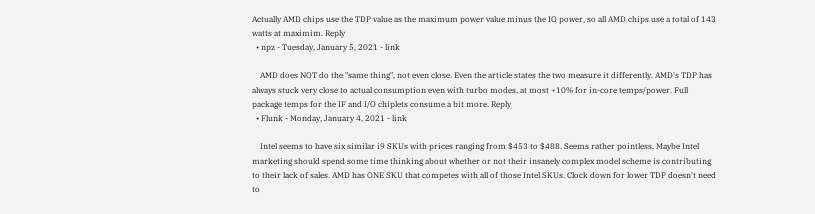Actually AMD chips use the TDP value as the maximum power value minus the IO power, so all AMD chips use a total of 143 watts at maximim. Reply
  • npz - Tuesday, January 5, 2021 - link

    AMD does NOT do the "same thing", not even close. Even the article states the two measure it differently. AMD's TDP has always stuck very close to actual consumption even with turbo modes, at most +10% for in-core temps/power. Full package temps for the IF and I/O chiplets consume a bit more. Reply
  • Flunk - Monday, January 4, 2021 - link

    Intel seems to have six similar i9 SKUs with prices ranging from $453 to $488. Seems rather pointless. Maybe Intel marketing should spend some time thinking about whether or not their insanely complex model scheme is contributing to their lack of sales. AMD has ONE SKU that competes with all of those Intel SKUs. Clock down for lower TDP doesn't need to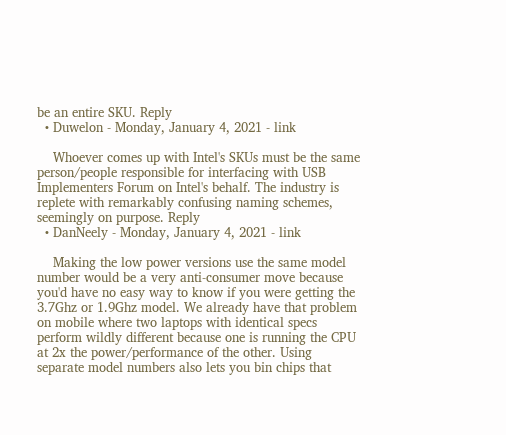be an entire SKU. Reply
  • Duwelon - Monday, January 4, 2021 - link

    Whoever comes up with Intel's SKUs must be the same person/people responsible for interfacing with USB Implementers Forum on Intel's behalf. The industry is replete with remarkably confusing naming schemes, seemingly on purpose. Reply
  • DanNeely - Monday, January 4, 2021 - link

    Making the low power versions use the same model number would be a very anti-consumer move because you'd have no easy way to know if you were getting the 3.7Ghz or 1.9Ghz model. We already have that problem on mobile where two laptops with identical specs perform wildly different because one is running the CPU at 2x the power/performance of the other. Using separate model numbers also lets you bin chips that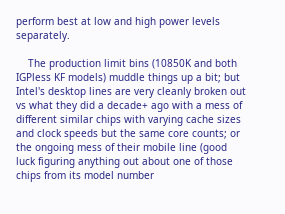perform best at low and high power levels separately.

    The production limit bins (10850K and both IGPless KF models) muddle things up a bit; but Intel's desktop lines are very cleanly broken out vs what they did a decade+ ago with a mess of different similar chips with varying cache sizes and clock speeds but the same core counts; or the ongoing mess of their mobile line (good luck figuring anything out about one of those chips from its model number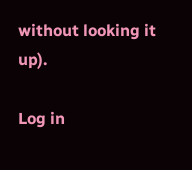without looking it up).

Log in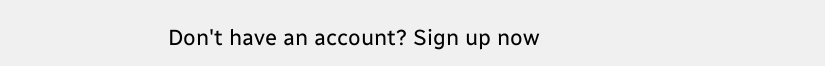Don't have an account? Sign up now